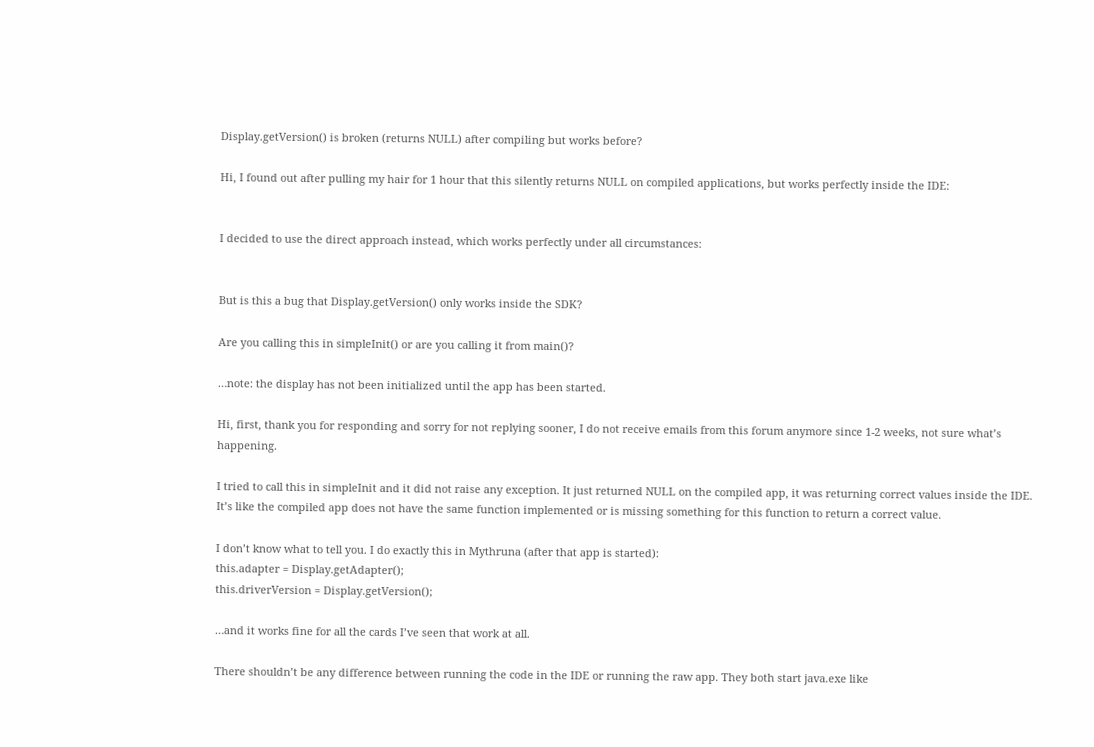Display.getVersion() is broken (returns NULL) after compiling but works before?

Hi, I found out after pulling my hair for 1 hour that this silently returns NULL on compiled applications, but works perfectly inside the IDE:


I decided to use the direct approach instead, which works perfectly under all circumstances:


But is this a bug that Display.getVersion() only works inside the SDK?

Are you calling this in simpleInit() or are you calling it from main()?

…note: the display has not been initialized until the app has been started.

Hi, first, thank you for responding and sorry for not replying sooner, I do not receive emails from this forum anymore since 1-2 weeks, not sure what’s happening.

I tried to call this in simpleInit and it did not raise any exception. It just returned NULL on the compiled app, it was returning correct values inside the IDE. It’s like the compiled app does not have the same function implemented or is missing something for this function to return a correct value.

I don’t know what to tell you. I do exactly this in Mythruna (after that app is started):
this.adapter = Display.getAdapter();
this.driverVersion = Display.getVersion();

…and it works fine for all the cards I’ve seen that work at all.

There shouldn’t be any difference between running the code in the IDE or running the raw app. They both start java.exe like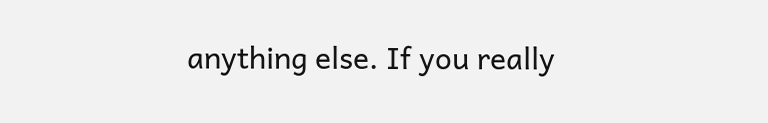anything else. If you really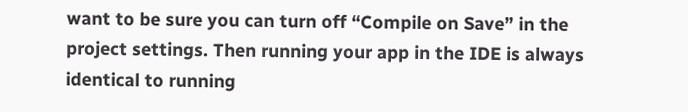want to be sure you can turn off “Compile on Save” in the project settings. Then running your app in the IDE is always identical to running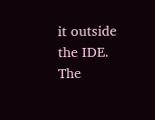it outside the IDE. The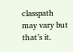classpath may vary but that’s it.